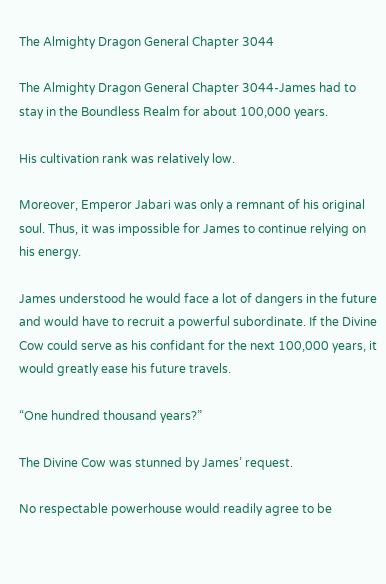The Almighty Dragon General Chapter 3044

The Almighty Dragon General Chapter 3044-James had to stay in the Boundless Realm for about 100,000 years.

His cultivation rank was relatively low.

Moreover, Emperor Jabari was only a remnant of his original soul. Thus, it was impossible for James to continue relying on his energy.

James understood he would face a lot of dangers in the future and would have to recruit a powerful subordinate. If the Divine Cow could serve as his confidant for the next 100,000 years, it would greatly ease his future travels.

“One hundred thousand years?”

The Divine Cow was stunned by James’ request.

No respectable powerhouse would readily agree to be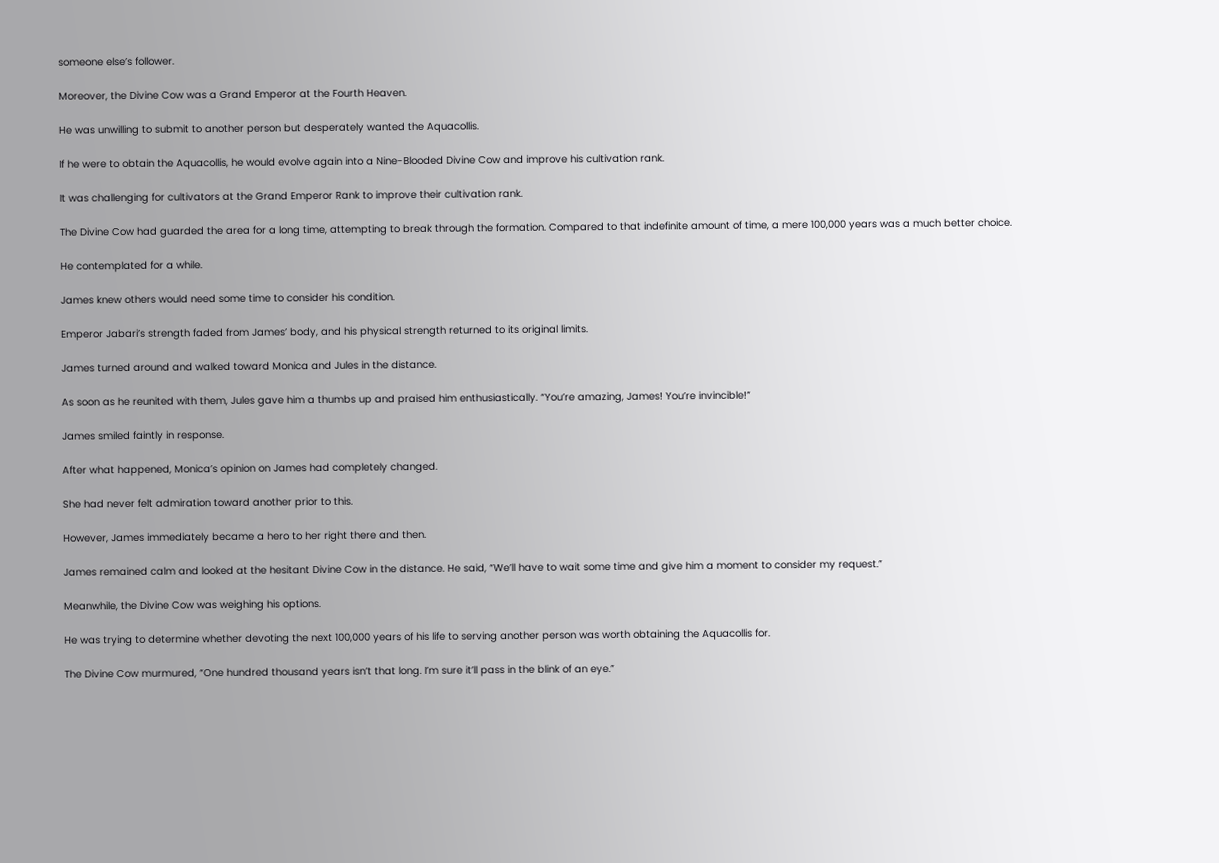someone else’s follower.

Moreover, the Divine Cow was a Grand Emperor at the Fourth Heaven.

He was unwilling to submit to another person but desperately wanted the Aquacollis.

If he were to obtain the Aquacollis, he would evolve again into a Nine-Blooded Divine Cow and improve his cultivation rank.

It was challenging for cultivators at the Grand Emperor Rank to improve their cultivation rank.

The Divine Cow had guarded the area for a long time, attempting to break through the formation. Compared to that indefinite amount of time, a mere 100,000 years was a much better choice.

He contemplated for a while.

James knew others would need some time to consider his condition.

Emperor Jabari’s strength faded from James’ body, and his physical strength returned to its original limits.

James turned around and walked toward Monica and Jules in the distance.

As soon as he reunited with them, Jules gave him a thumbs up and praised him enthusiastically. “You’re amazing, James! You’re invincible!”

James smiled faintly in response.

After what happened, Monica’s opinion on James had completely changed.

She had never felt admiration toward another prior to this.

However, James immediately became a hero to her right there and then.

James remained calm and looked at the hesitant Divine Cow in the distance. He said, “We’ll have to wait some time and give him a moment to consider my request.”

Meanwhile, the Divine Cow was weighing his options.

He was trying to determine whether devoting the next 100,000 years of his life to serving another person was worth obtaining the Aquacollis for.

The Divine Cow murmured, “One hundred thousand years isn’t that long. I’m sure it’ll pass in the blink of an eye.”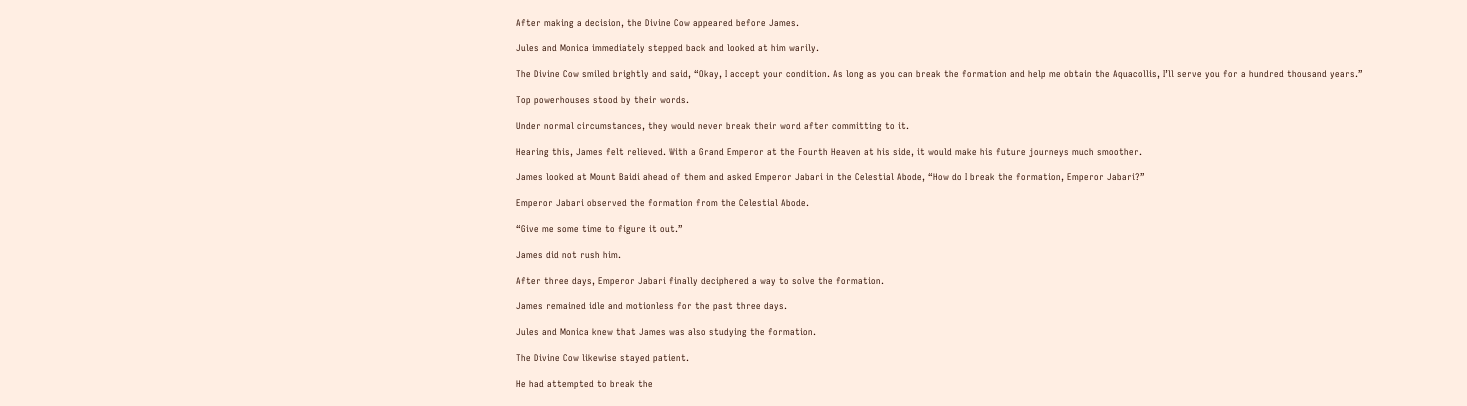After making a decision, the Divine Cow appeared before James.

Jules and Monica immediately stepped back and looked at him warily.

The Divine Cow smiled brightly and said, “Okay, I accept your condition. As long as you can break the formation and help me obtain the Aquacollis, I’ll serve you for a hundred thousand years.”

Top powerhouses stood by their words.

Under normal circumstances, they would never break their word after committing to it.

Hearing this, James felt relieved. With a Grand Emperor at the Fourth Heaven at his side, it would make his future journeys much smoother.

James looked at Mount Baidi ahead of them and asked Emperor Jabari in the Celestial Abode, “How do I break the formation, Emperor Jabari?”

Emperor Jabari observed the formation from the Celestial Abode.

“Give me some time to figure it out.”

James did not rush him.

After three days, Emperor Jabari finally deciphered a way to solve the formation.

James remained idle and motionless for the past three days.

Jules and Monica knew that James was also studying the formation.

The Divine Cow likewise stayed patient.

He had attempted to break the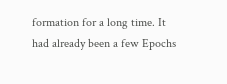formation for a long time. It had already been a few Epochs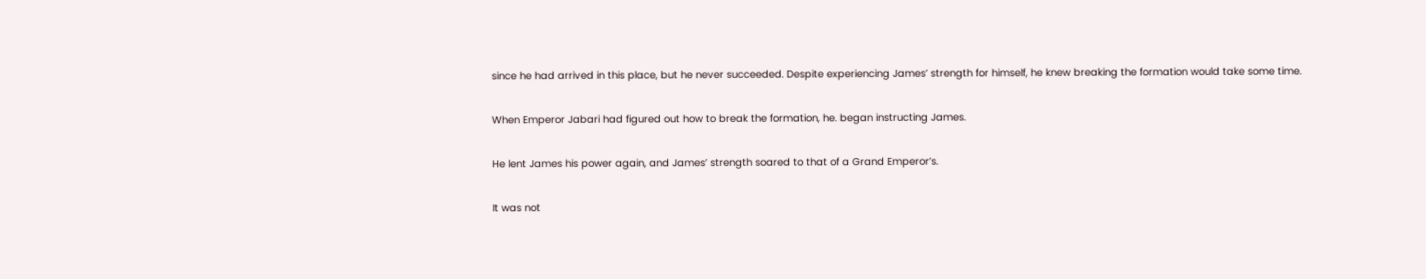since he had arrived in this place, but he never succeeded. Despite experiencing James’ strength for himself, he knew breaking the formation would take some time.

When Emperor Jabari had figured out how to break the formation, he. began instructing James.

He lent James his power again, and James’ strength soared to that of a Grand Emperor’s.

It was not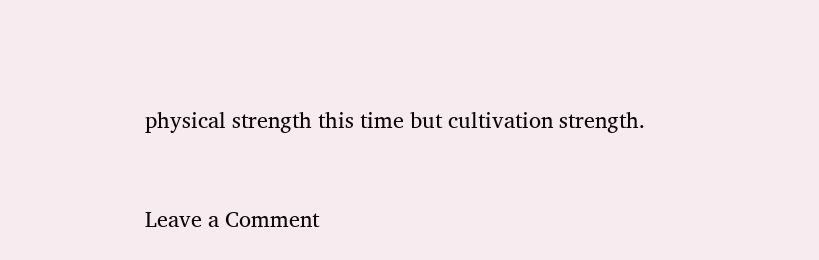physical strength this time but cultivation strength.


Leave a Comment